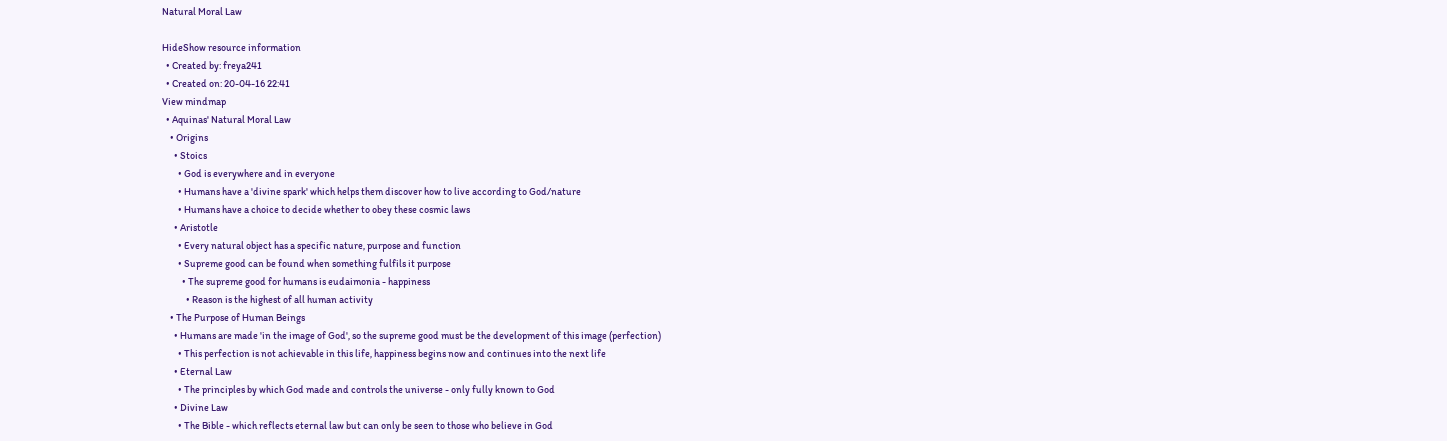Natural Moral Law

HideShow resource information
  • Created by: freya241
  • Created on: 20-04-16 22:41
View mindmap
  • Aquinas' Natural Moral Law
    • Origins
      • Stoics
        • God is everywhere and in everyone
        • Humans have a 'divine spark' which helps them discover how to live according to God/nature
        • Humans have a choice to decide whether to obey these cosmic laws
      • Aristotle
        • Every natural object has a specific nature, purpose and function
        • Supreme good can be found when something fulfils it purpose
          • The supreme good for humans is eudaimonia - happiness
            • Reason is the highest of all human activity
    • The Purpose of Human Beings
      • Humans are made 'in the image of God', so the supreme good must be the development of this image (perfection)
        • This perfection is not achievable in this life, happiness begins now and continues into the next life
      • Eternal Law
        • The principles by which God made and controls the universe - only fully known to God
      • Divine Law
        • The Bible - which reflects eternal law but can only be seen to those who believe in God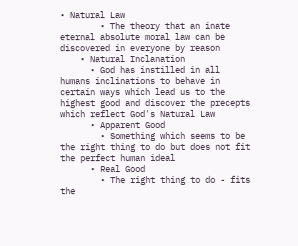• Natural Law
        • The theory that an inate eternal absolute moral law can be discovered in everyone by reason
    • Natural Inclanation
      • God has instilled in all humans inclinations to behave in certain ways which lead us to the highest good and discover the precepts which reflect God's Natural Law
      • Apparent Good
        • Something which seems to be the right thing to do but does not fit the perfect human ideal
      • Real Good
        • The right thing to do - fits the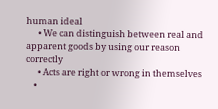human ideal
      • We can distinguish between real and apparent goods by using our reason correctly
      • Acts are right or wrong in themselves
    •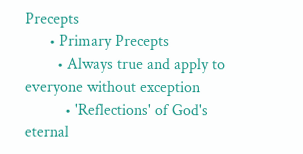Precepts
      • Primary Precepts
        • Always true and apply to everyone without exception
          • 'Reflections' of God's eternal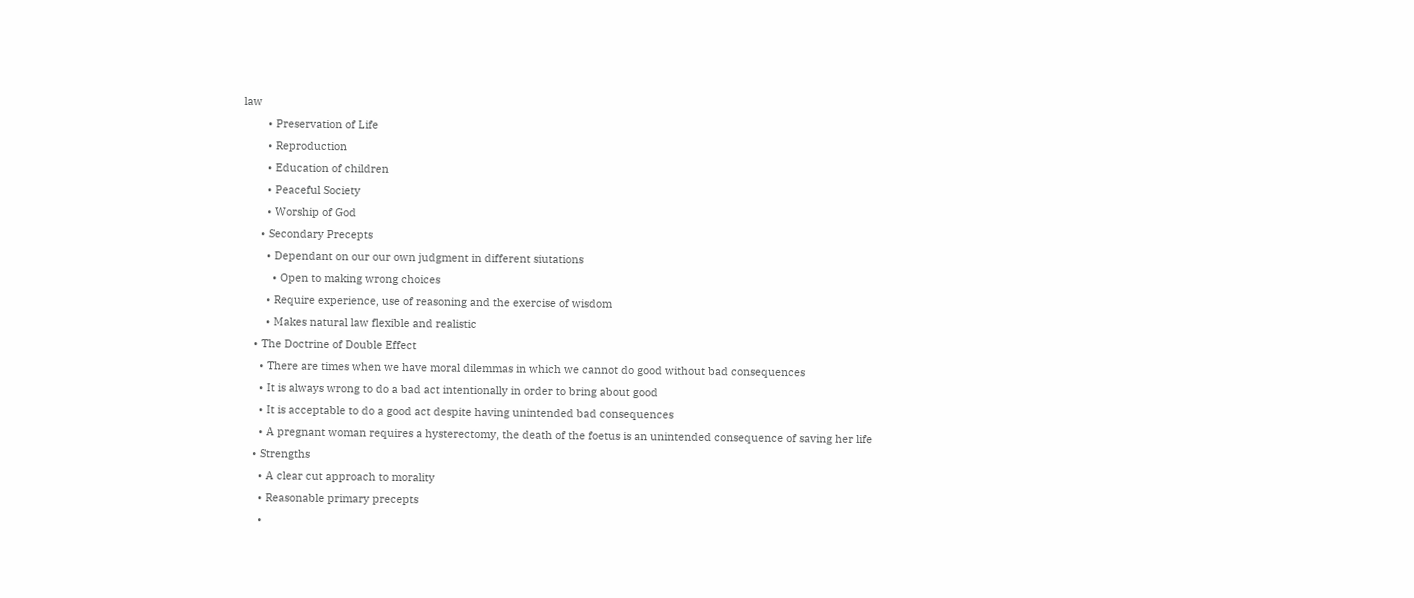law
        • Preservation of Life
        • Reproduction
        • Education of children
        • Peaceful Society
        • Worship of God
      • Secondary Precepts
        • Dependant on our our own judgment in different siutations
          • Open to making wrong choices
        • Require experience, use of reasoning and the exercise of wisdom
        • Makes natural law flexible and realistic
    • The Doctrine of Double Effect
      • There are times when we have moral dilemmas in which we cannot do good without bad consequences
      • It is always wrong to do a bad act intentionally in order to bring about good
      • It is acceptable to do a good act despite having unintended bad consequences
      • A pregnant woman requires a hysterectomy, the death of the foetus is an unintended consequence of saving her life
    • Strengths
      • A clear cut approach to morality
      • Reasonable primary precepts
      •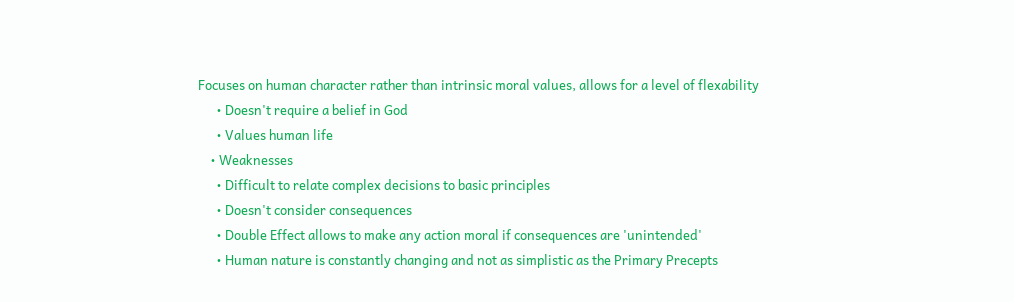Focuses on human character rather than intrinsic moral values, allows for a level of flexability
      • Doesn't require a belief in God
      • Values human life
    • Weaknesses
      • Difficult to relate complex decisions to basic principles
      • Doesn't consider consequences
      • Double Effect allows to make any action moral if consequences are 'unintended'
      • Human nature is constantly changing and not as simplistic as the Primary Precepts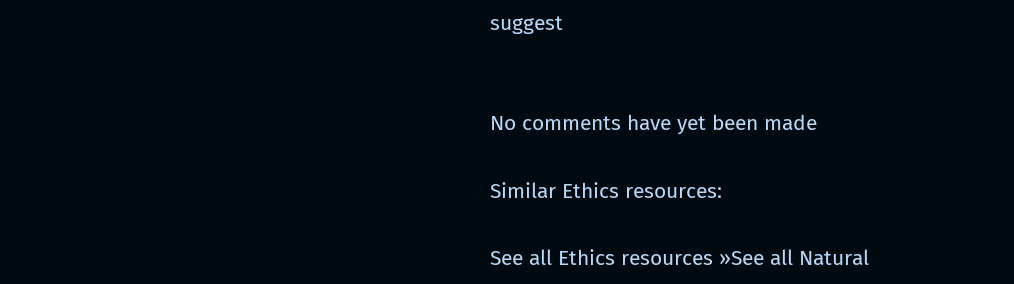suggest


No comments have yet been made

Similar Ethics resources:

See all Ethics resources »See all Natural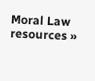Moral Law resources »